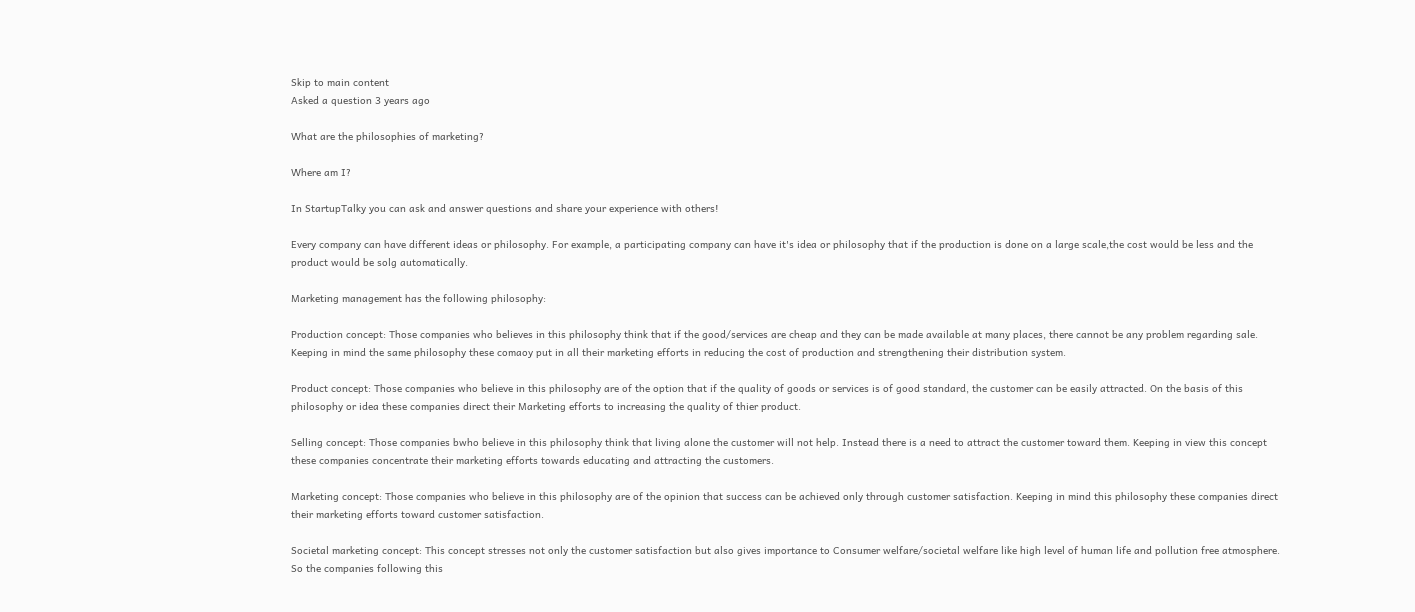Skip to main content
Asked a question 3 years ago

What are the philosophies of marketing?

Where am I?

In StartupTalky you can ask and answer questions and share your experience with others!

Every company can have different ideas or philosophy. For example, a participating company can have it's idea or philosophy that if the production is done on a large scale,the cost would be less and the product would be solg automatically.

Marketing management has the following philosophy:

Production concept: Those companies who believes in this philosophy think that if the good/services are cheap and they can be made available at many places, there cannot be any problem regarding sale. Keeping in mind the same philosophy these comaoy put in all their marketing efforts in reducing the cost of production and strengthening their distribution system.

Product concept: Those companies who believe in this philosophy are of the option that if the quality of goods or services is of good standard, the customer can be easily attracted. On the basis of this philosophy or idea these companies direct their Marketing efforts to increasing the quality of thier product.

Selling concept: Those companies bwho believe in this philosophy think that living alone the customer will not help. Instead there is a need to attract the customer toward them. Keeping in view this concept these companies concentrate their marketing efforts towards educating and attracting the customers.

Marketing concept: Those companies who believe in this philosophy are of the opinion that success can be achieved only through customer satisfaction. Keeping in mind this philosophy these companies direct their marketing efforts toward customer satisfaction.

Societal marketing concept: This concept stresses not only the customer satisfaction but also gives importance to Consumer welfare/societal welfare like high level of human life and pollution free atmosphere. So the companies following this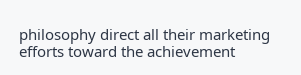philosophy direct all their marketing efforts toward the achievement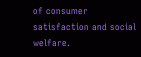of consumer satisfaction and social welfare.